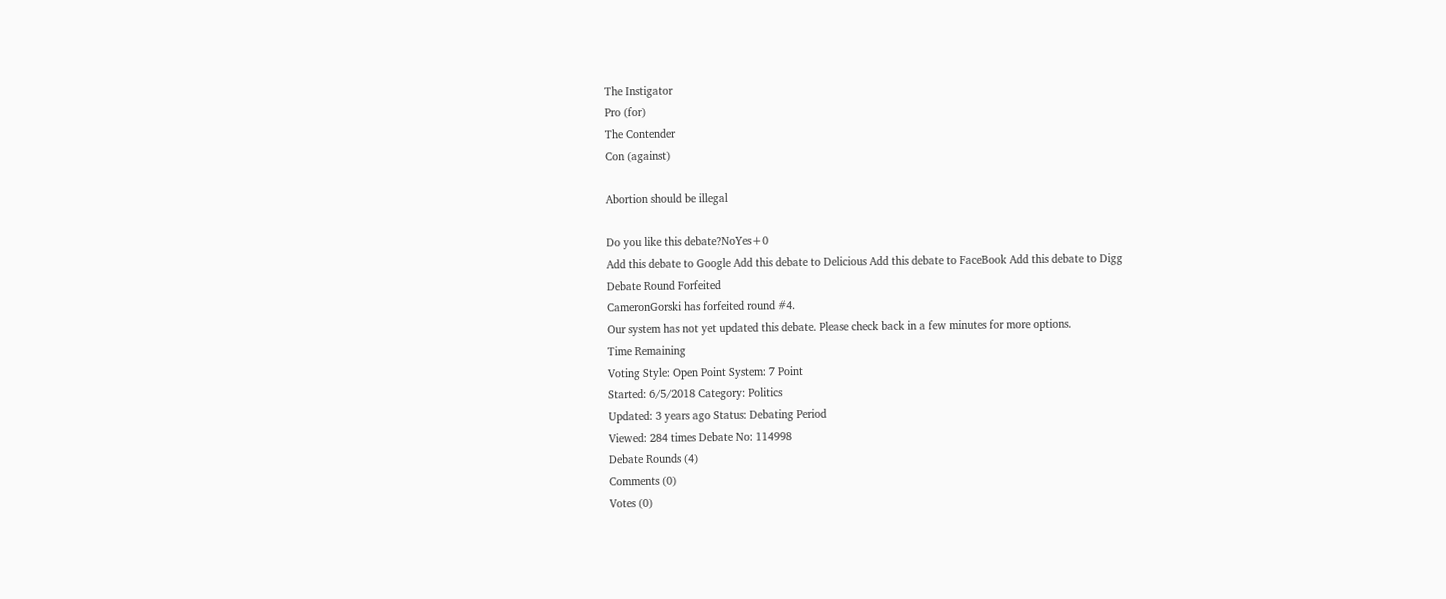The Instigator
Pro (for)
The Contender
Con (against)

Abortion should be illegal

Do you like this debate?NoYes+0
Add this debate to Google Add this debate to Delicious Add this debate to FaceBook Add this debate to Digg
Debate Round Forfeited
CameronGorski has forfeited round #4.
Our system has not yet updated this debate. Please check back in a few minutes for more options.
Time Remaining
Voting Style: Open Point System: 7 Point
Started: 6/5/2018 Category: Politics
Updated: 3 years ago Status: Debating Period
Viewed: 284 times Debate No: 114998
Debate Rounds (4)
Comments (0)
Votes (0)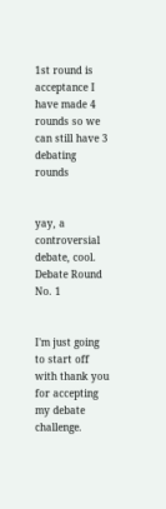1st round is acceptance I have made 4 rounds so we can still have 3 debating rounds


yay, a controversial debate, cool.
Debate Round No. 1


I'm just going to start off with thank you for accepting my debate challenge.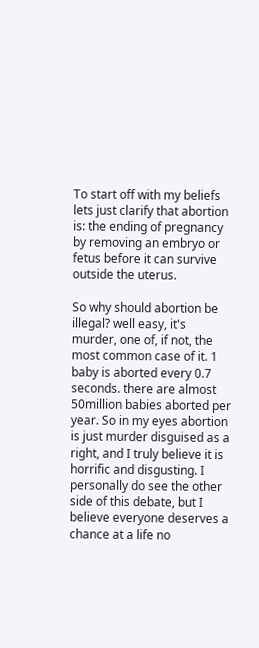To start off with my beliefs lets just clarify that abortion is: the ending of pregnancy by removing an embryo or fetus before it can survive outside the uterus.

So why should abortion be illegal? well easy, it's murder, one of, if not, the most common case of it. 1 baby is aborted every 0.7 seconds. there are almost 50million babies aborted per year. So in my eyes abortion is just murder disguised as a right, and I truly believe it is horrific and disgusting. I personally do see the other side of this debate, but I believe everyone deserves a chance at a life no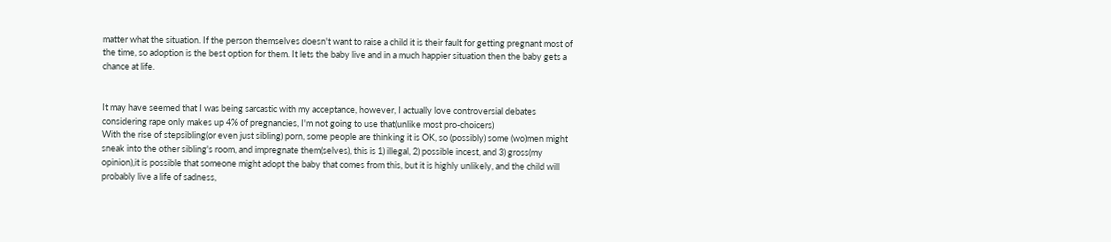matter what the situation. If the person themselves doesn't want to raise a child it is their fault for getting pregnant most of the time, so adoption is the best option for them. It lets the baby live and in a much happier situation then the baby gets a chance at life.


It may have seemed that I was being sarcastic with my acceptance, however, I actually love controversial debates
considering rape only makes up 4% of pregnancies, I'm not going to use that(unlike most pro-choicers)
With the rise of stepsibling(or even just sibling) porn, some people are thinking it is OK, so (possibly) some (wo)men might sneak into the other sibling's room, and impregnate them(selves), this is 1) illegal, 2) possible incest, and 3) gross(my opinion),it is possible that someone might adopt the baby that comes from this, but it is highly unlikely, and the child will probably live a life of sadness,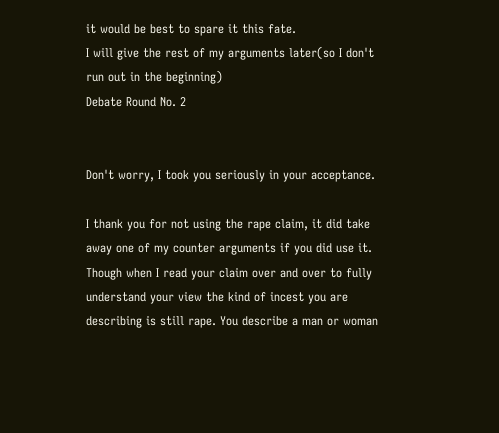it would be best to spare it this fate.
I will give the rest of my arguments later(so I don't run out in the beginning)
Debate Round No. 2


Don't worry, I took you seriously in your acceptance.

I thank you for not using the rape claim, it did take away one of my counter arguments if you did use it. Though when I read your claim over and over to fully understand your view the kind of incest you are describing is still rape. You describe a man or woman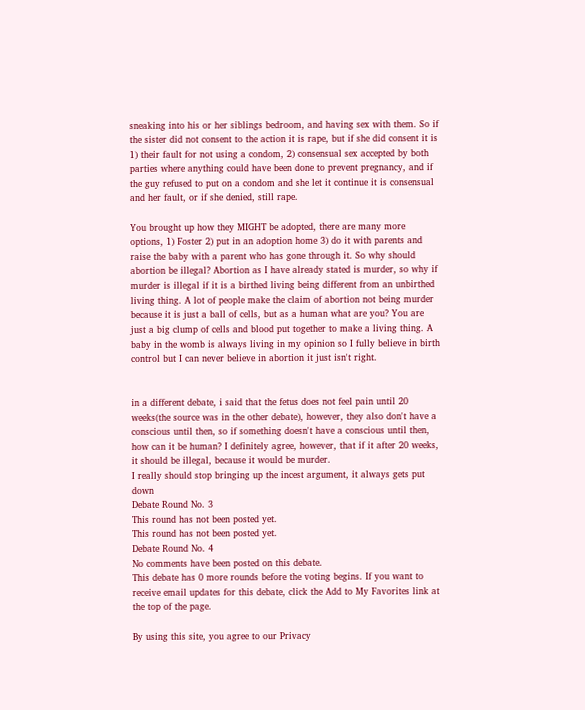sneaking into his or her siblings bedroom, and having sex with them. So if the sister did not consent to the action it is rape, but if she did consent it is 1) their fault for not using a condom, 2) consensual sex accepted by both parties where anything could have been done to prevent pregnancy, and if the guy refused to put on a condom and she let it continue it is consensual and her fault, or if she denied, still rape.

You brought up how they MIGHT be adopted, there are many more options, 1) Foster 2) put in an adoption home 3) do it with parents and raise the baby with a parent who has gone through it. So why should abortion be illegal? Abortion as I have already stated is murder, so why if murder is illegal if it is a birthed living being different from an unbirthed living thing. A lot of people make the claim of abortion not being murder because it is just a ball of cells, but as a human what are you? You are just a big clump of cells and blood put together to make a living thing. A baby in the womb is always living in my opinion so I fully believe in birth control but I can never believe in abortion it just isn't right.


in a different debate, i said that the fetus does not feel pain until 20 weeks(the source was in the other debate), however, they also don't have a conscious until then, so if something doesn't have a conscious until then, how can it be human? I definitely agree, however, that if it after 20 weeks, it should be illegal, because it would be murder.
I really should stop bringing up the incest argument, it always gets put down
Debate Round No. 3
This round has not been posted yet.
This round has not been posted yet.
Debate Round No. 4
No comments have been posted on this debate.
This debate has 0 more rounds before the voting begins. If you want to receive email updates for this debate, click the Add to My Favorites link at the top of the page.

By using this site, you agree to our Privacy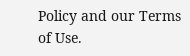Policy and our Terms of Use.